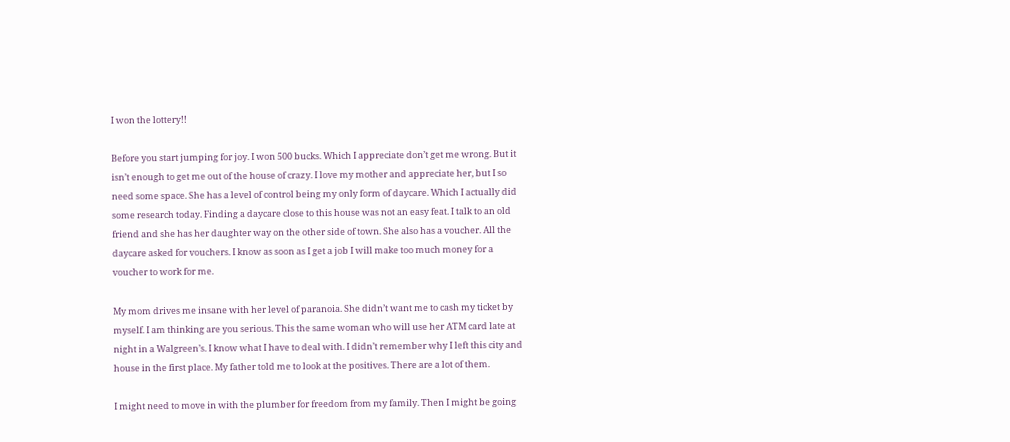I won the lottery!!

Before you start jumping for joy. I won 500 bucks. Which I appreciate don’t get me wrong. But it isn’t enough to get me out of the house of crazy. I love my mother and appreciate her, but I so need some space. She has a level of control being my only form of daycare. Which I actually did some research today. Finding a daycare close to this house was not an easy feat. I talk to an old friend and she has her daughter way on the other side of town. She also has a voucher. All the daycare asked for vouchers. I know as soon as I get a job I will make too much money for a voucher to work for me.

My mom drives me insane with her level of paranoia. She didn’t want me to cash my ticket by myself. I am thinking are you serious. This the same woman who will use her ATM card late at night in a Walgreen’s. I know what I have to deal with. I didn’t remember why I left this city and house in the first place. My father told me to look at the positives. There are a lot of them.

I might need to move in with the plumber for freedom from my family. Then I might be going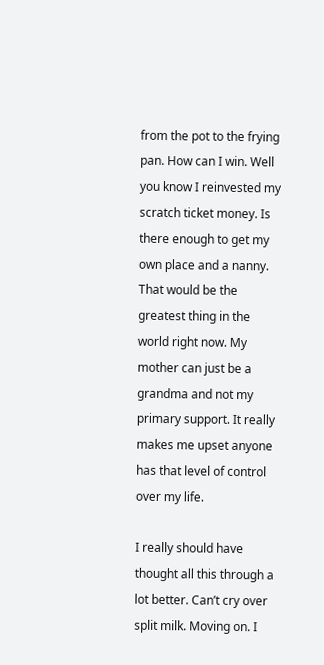from the pot to the frying pan. How can I win. Well you know I reinvested my scratch ticket money. Is there enough to get my own place and a nanny. That would be the greatest thing in the world right now. My mother can just be a grandma and not my primary support. It really makes me upset anyone has that level of control over my life.

I really should have thought all this through a lot better. Can’t cry over split milk. Moving on. I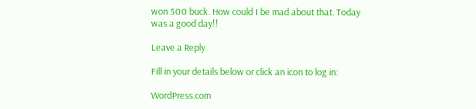won 500 buck. How could I be mad about that. Today was a good day!!

Leave a Reply

Fill in your details below or click an icon to log in:

WordPress.com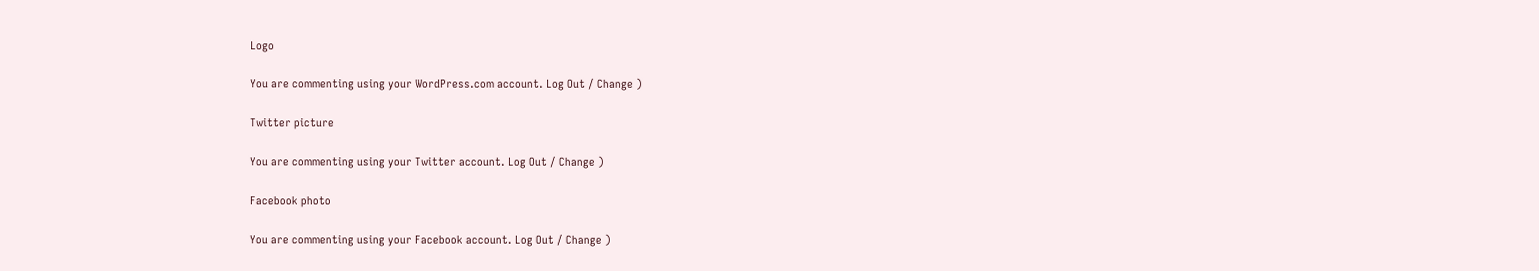Logo

You are commenting using your WordPress.com account. Log Out / Change )

Twitter picture

You are commenting using your Twitter account. Log Out / Change )

Facebook photo

You are commenting using your Facebook account. Log Out / Change )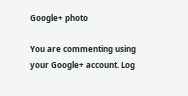Google+ photo

You are commenting using your Google+ account. Log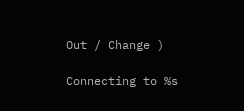Out / Change )

Connecting to %s